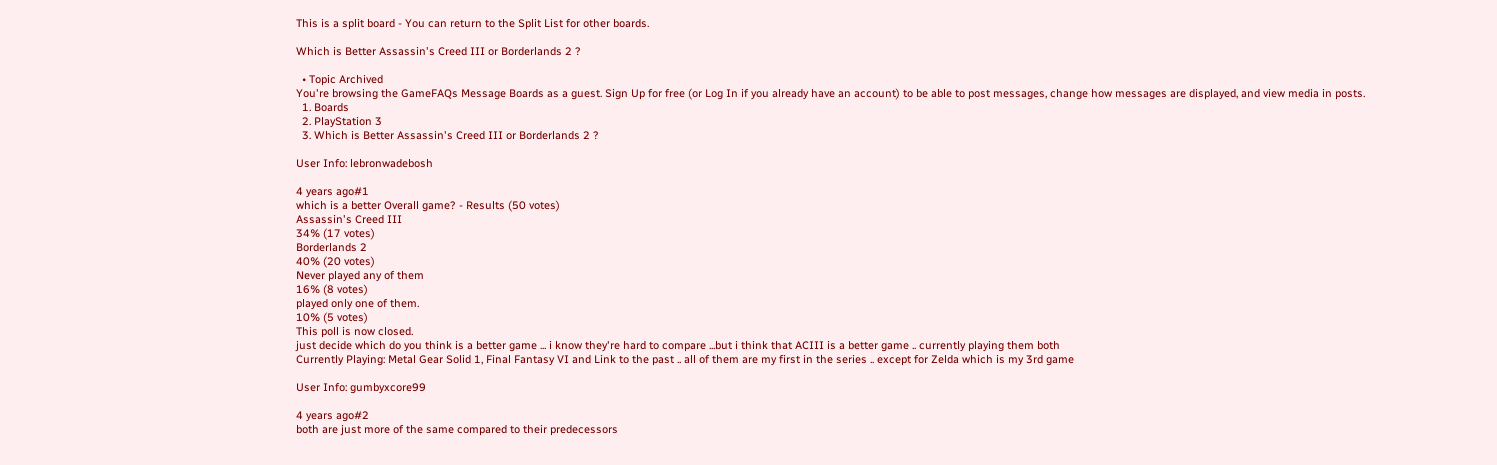This is a split board - You can return to the Split List for other boards.

Which is Better Assassin's Creed III or Borderlands 2 ?

  • Topic Archived
You're browsing the GameFAQs Message Boards as a guest. Sign Up for free (or Log In if you already have an account) to be able to post messages, change how messages are displayed, and view media in posts.
  1. Boards
  2. PlayStation 3
  3. Which is Better Assassin's Creed III or Borderlands 2 ?

User Info: lebronwadebosh

4 years ago#1
which is a better Overall game? - Results (50 votes)
Assassin's Creed III
34% (17 votes)
Borderlands 2
40% (20 votes)
Never played any of them
16% (8 votes)
played only one of them.
10% (5 votes)
This poll is now closed.
just decide which do you think is a better game ... i know they're hard to compare ...but i think that ACIII is a better game .. currently playing them both
Currently Playing: Metal Gear Solid 1, Final Fantasy VI and Link to the past .. all of them are my first in the series .. except for Zelda which is my 3rd game

User Info: gumbyxcore99

4 years ago#2
both are just more of the same compared to their predecessors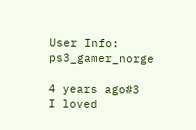User Info: ps3_gamer_norge

4 years ago#3
I loved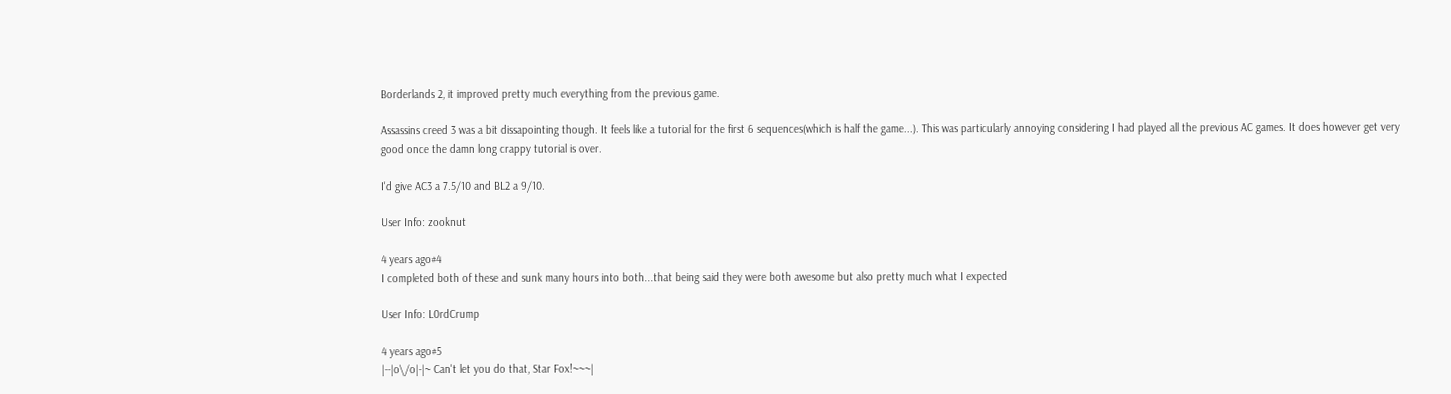Borderlands 2, it improved pretty much everything from the previous game.

Assassins creed 3 was a bit dissapointing though. It feels like a tutorial for the first 6 sequences(which is half the game...). This was particularly annoying considering I had played all the previous AC games. It does however get very good once the damn long crappy tutorial is over.

I'd give AC3 a 7.5/10 and BL2 a 9/10.

User Info: zooknut

4 years ago#4
I completed both of these and sunk many hours into both...that being said they were both awesome but also pretty much what I expected

User Info: L0rdCrump

4 years ago#5
|--|o\/o|-|~ Can't let you do that, Star Fox!~~~|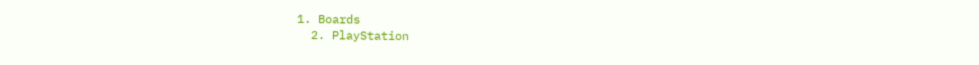1. Boards
  2. PlayStation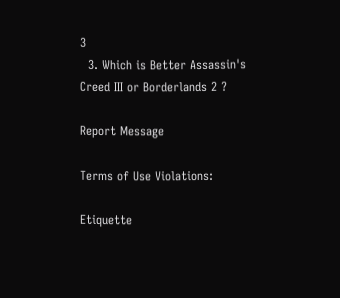3
  3. Which is Better Assassin's Creed III or Borderlands 2 ?

Report Message

Terms of Use Violations:

Etiquette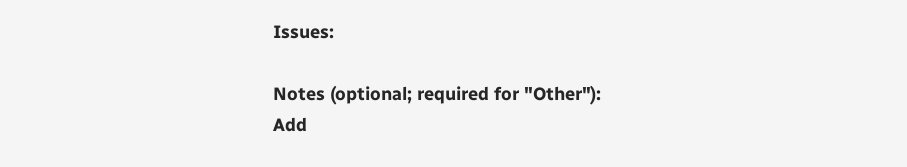Issues:

Notes (optional; required for "Other"):
Add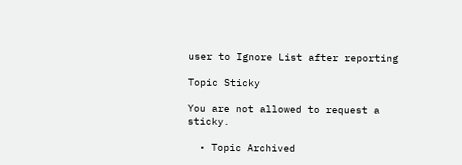user to Ignore List after reporting

Topic Sticky

You are not allowed to request a sticky.

  • Topic Archived